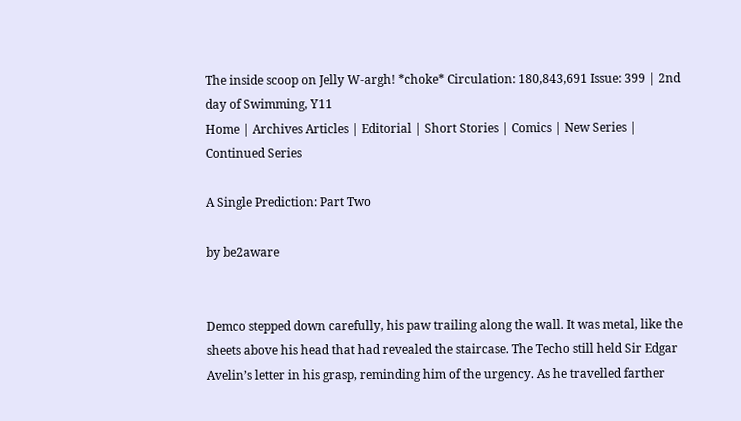The inside scoop on Jelly W-argh! *choke* Circulation: 180,843,691 Issue: 399 | 2nd day of Swimming, Y11
Home | Archives Articles | Editorial | Short Stories | Comics | New Series | Continued Series

A Single Prediction: Part Two

by be2aware


Demco stepped down carefully, his paw trailing along the wall. It was metal, like the sheets above his head that had revealed the staircase. The Techo still held Sir Edgar Avelin’s letter in his grasp, reminding him of the urgency. As he travelled farther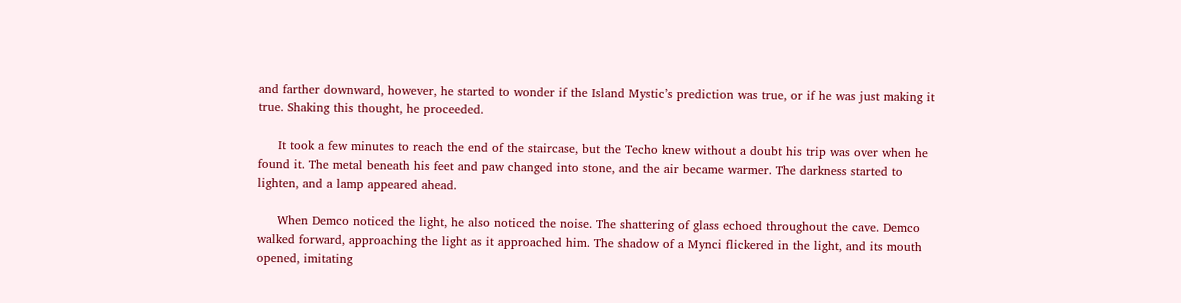and farther downward, however, he started to wonder if the Island Mystic’s prediction was true, or if he was just making it true. Shaking this thought, he proceeded.

     It took a few minutes to reach the end of the staircase, but the Techo knew without a doubt his trip was over when he found it. The metal beneath his feet and paw changed into stone, and the air became warmer. The darkness started to lighten, and a lamp appeared ahead.

     When Demco noticed the light, he also noticed the noise. The shattering of glass echoed throughout the cave. Demco walked forward, approaching the light as it approached him. The shadow of a Mynci flickered in the light, and its mouth opened, imitating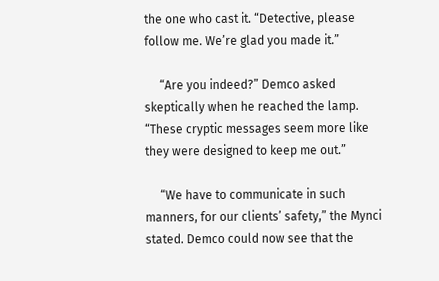the one who cast it. “Detective, please follow me. We’re glad you made it.”

     “Are you indeed?” Demco asked skeptically when he reached the lamp. “These cryptic messages seem more like they were designed to keep me out.”

     “We have to communicate in such manners, for our clients’ safety,” the Mynci stated. Demco could now see that the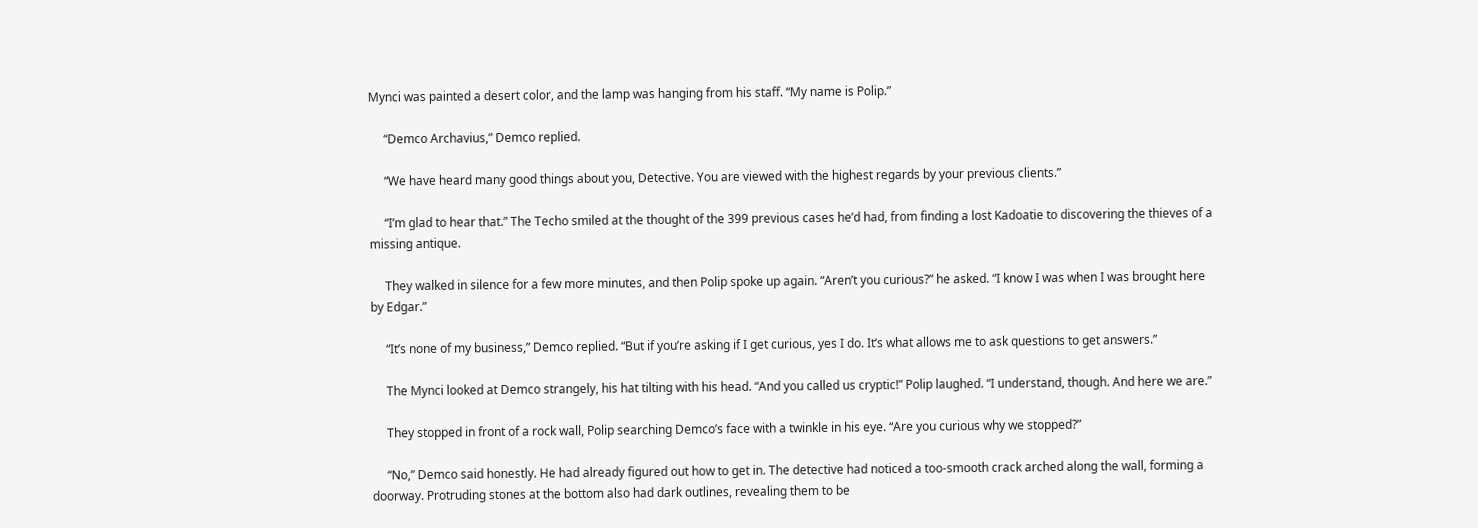Mynci was painted a desert color, and the lamp was hanging from his staff. “My name is Polip.”

     “Demco Archavius,” Demco replied.

     “We have heard many good things about you, Detective. You are viewed with the highest regards by your previous clients.”

     “I’m glad to hear that.” The Techo smiled at the thought of the 399 previous cases he’d had, from finding a lost Kadoatie to discovering the thieves of a missing antique.

     They walked in silence for a few more minutes, and then Polip spoke up again. “Aren’t you curious?” he asked. “I know I was when I was brought here by Edgar.”

     “It’s none of my business,” Demco replied. “But if you’re asking if I get curious, yes I do. It’s what allows me to ask questions to get answers.”

     The Mynci looked at Demco strangely, his hat tilting with his head. “And you called us cryptic!” Polip laughed. “I understand, though. And here we are.”

     They stopped in front of a rock wall, Polip searching Demco’s face with a twinkle in his eye. “Are you curious why we stopped?”

     “No,” Demco said honestly. He had already figured out how to get in. The detective had noticed a too-smooth crack arched along the wall, forming a doorway. Protruding stones at the bottom also had dark outlines, revealing them to be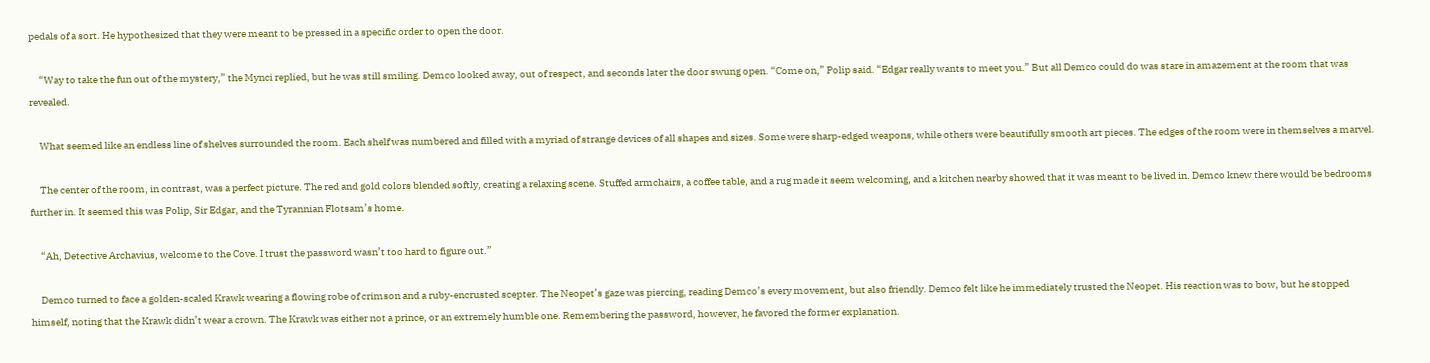pedals of a sort. He hypothesized that they were meant to be pressed in a specific order to open the door.

     “Way to take the fun out of the mystery,” the Mynci replied, but he was still smiling. Demco looked away, out of respect, and seconds later the door swung open. “Come on,” Polip said. “Edgar really wants to meet you.” But all Demco could do was stare in amazement at the room that was revealed.

     What seemed like an endless line of shelves surrounded the room. Each shelf was numbered and filled with a myriad of strange devices of all shapes and sizes. Some were sharp-edged weapons, while others were beautifully smooth art pieces. The edges of the room were in themselves a marvel.

     The center of the room, in contrast, was a perfect picture. The red and gold colors blended softly, creating a relaxing scene. Stuffed armchairs, a coffee table, and a rug made it seem welcoming, and a kitchen nearby showed that it was meant to be lived in. Demco knew there would be bedrooms further in. It seemed this was Polip, Sir Edgar, and the Tyrannian Flotsam’s home.

     “Ah, Detective Archavius, welcome to the Cove. I trust the password wasn’t too hard to figure out.”

     Demco turned to face a golden-scaled Krawk wearing a flowing robe of crimson and a ruby-encrusted scepter. The Neopet’s gaze was piercing, reading Demco’s every movement, but also friendly. Demco felt like he immediately trusted the Neopet. His reaction was to bow, but he stopped himself, noting that the Krawk didn’t wear a crown. The Krawk was either not a prince, or an extremely humble one. Remembering the password, however, he favored the former explanation.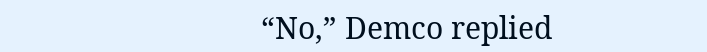“No,” Demco replied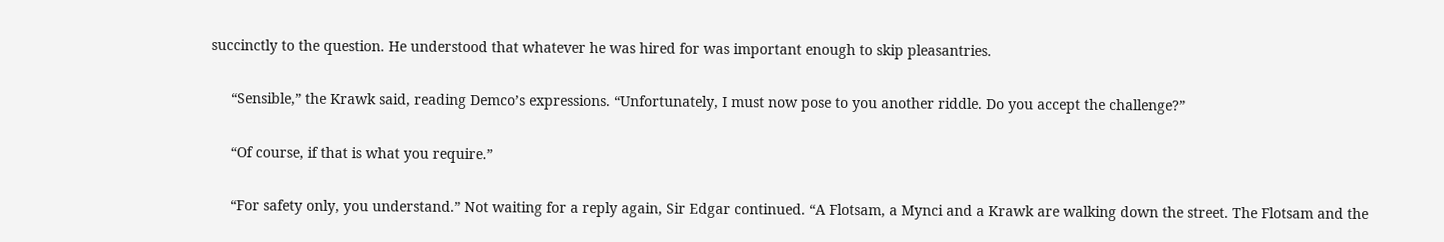succinctly to the question. He understood that whatever he was hired for was important enough to skip pleasantries.

     “Sensible,” the Krawk said, reading Demco’s expressions. “Unfortunately, I must now pose to you another riddle. Do you accept the challenge?”

     “Of course, if that is what you require.”

     “For safety only, you understand.” Not waiting for a reply again, Sir Edgar continued. “A Flotsam, a Mynci and a Krawk are walking down the street. The Flotsam and the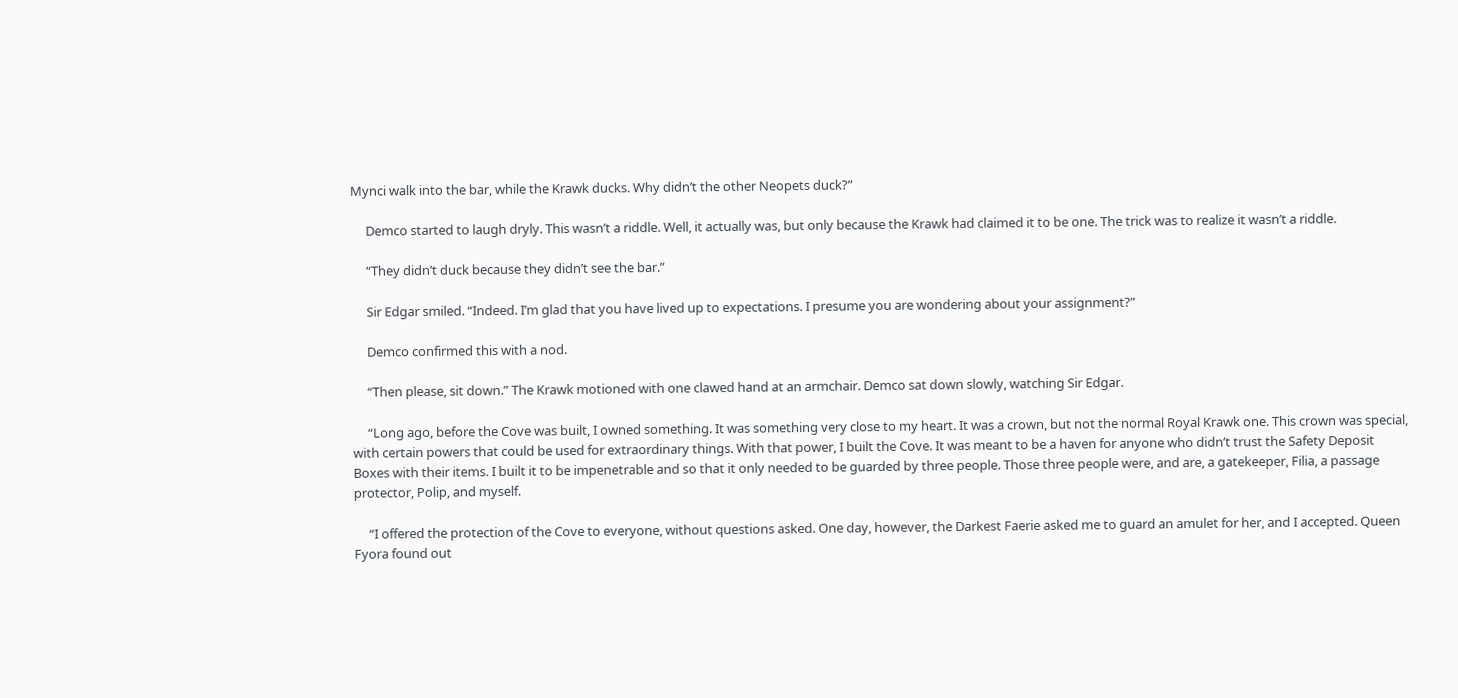Mynci walk into the bar, while the Krawk ducks. Why didn’t the other Neopets duck?”

     Demco started to laugh dryly. This wasn’t a riddle. Well, it actually was, but only because the Krawk had claimed it to be one. The trick was to realize it wasn’t a riddle.

     “They didn’t duck because they didn’t see the bar.”

     Sir Edgar smiled. “Indeed. I’m glad that you have lived up to expectations. I presume you are wondering about your assignment?”

     Demco confirmed this with a nod.

     “Then please, sit down.” The Krawk motioned with one clawed hand at an armchair. Demco sat down slowly, watching Sir Edgar.

     “Long ago, before the Cove was built, I owned something. It was something very close to my heart. It was a crown, but not the normal Royal Krawk one. This crown was special, with certain powers that could be used for extraordinary things. With that power, I built the Cove. It was meant to be a haven for anyone who didn’t trust the Safety Deposit Boxes with their items. I built it to be impenetrable and so that it only needed to be guarded by three people. Those three people were, and are, a gatekeeper, Filia, a passage protector, Polip, and myself.

     “I offered the protection of the Cove to everyone, without questions asked. One day, however, the Darkest Faerie asked me to guard an amulet for her, and I accepted. Queen Fyora found out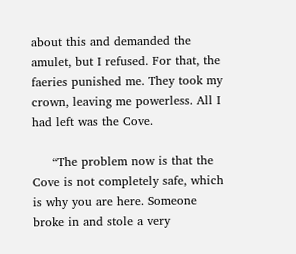about this and demanded the amulet, but I refused. For that, the faeries punished me. They took my crown, leaving me powerless. All I had left was the Cove.

     “The problem now is that the Cove is not completely safe, which is why you are here. Someone broke in and stole a very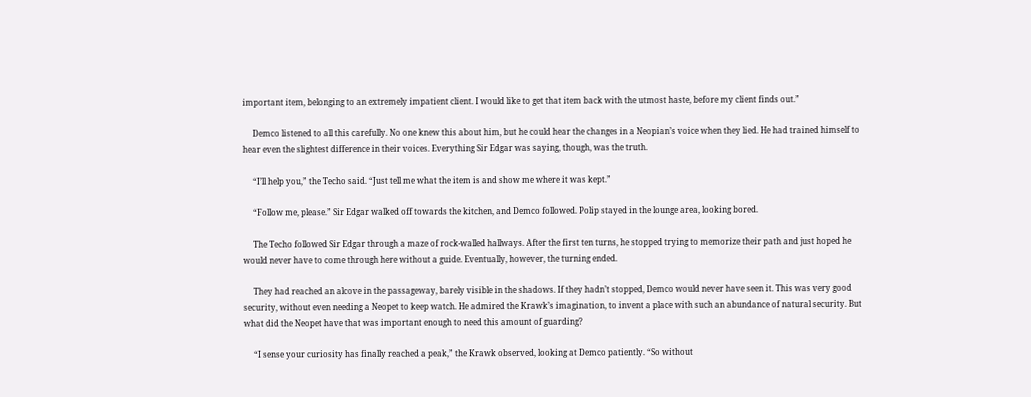important item, belonging to an extremely impatient client. I would like to get that item back with the utmost haste, before my client finds out.”

     Demco listened to all this carefully. No one knew this about him, but he could hear the changes in a Neopian’s voice when they lied. He had trained himself to hear even the slightest difference in their voices. Everything Sir Edgar was saying, though, was the truth.

     “I’ll help you,” the Techo said. “Just tell me what the item is and show me where it was kept.”

     “Follow me, please.” Sir Edgar walked off towards the kitchen, and Demco followed. Polip stayed in the lounge area, looking bored.

     The Techo followed Sir Edgar through a maze of rock-walled hallways. After the first ten turns, he stopped trying to memorize their path and just hoped he would never have to come through here without a guide. Eventually, however, the turning ended.

     They had reached an alcove in the passageway, barely visible in the shadows. If they hadn’t stopped, Demco would never have seen it. This was very good security, without even needing a Neopet to keep watch. He admired the Krawk’s imagination, to invent a place with such an abundance of natural security. But what did the Neopet have that was important enough to need this amount of guarding?

     “I sense your curiosity has finally reached a peak,” the Krawk observed, looking at Demco patiently. “So without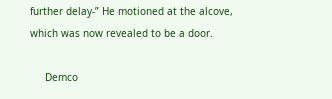further delay-” He motioned at the alcove, which was now revealed to be a door.

     Demco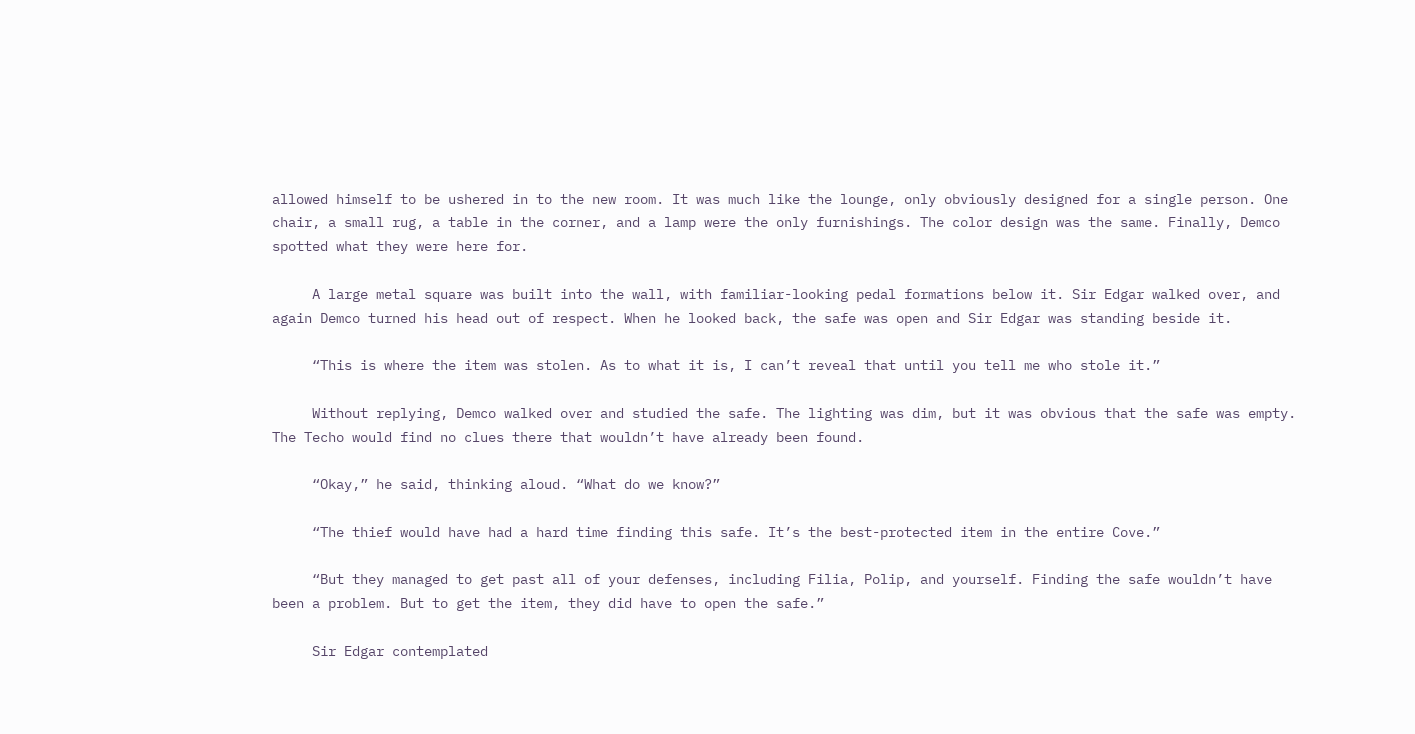allowed himself to be ushered in to the new room. It was much like the lounge, only obviously designed for a single person. One chair, a small rug, a table in the corner, and a lamp were the only furnishings. The color design was the same. Finally, Demco spotted what they were here for.

     A large metal square was built into the wall, with familiar-looking pedal formations below it. Sir Edgar walked over, and again Demco turned his head out of respect. When he looked back, the safe was open and Sir Edgar was standing beside it.

     “This is where the item was stolen. As to what it is, I can’t reveal that until you tell me who stole it.”

     Without replying, Demco walked over and studied the safe. The lighting was dim, but it was obvious that the safe was empty. The Techo would find no clues there that wouldn’t have already been found.

     “Okay,” he said, thinking aloud. “What do we know?”

     “The thief would have had a hard time finding this safe. It’s the best-protected item in the entire Cove.”

     “But they managed to get past all of your defenses, including Filia, Polip, and yourself. Finding the safe wouldn’t have been a problem. But to get the item, they did have to open the safe.”

     Sir Edgar contemplated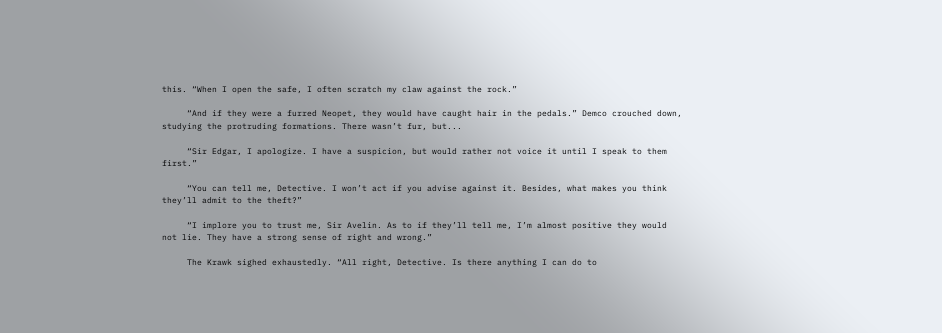this. “When I open the safe, I often scratch my claw against the rock.”

     “And if they were a furred Neopet, they would have caught hair in the pedals.” Demco crouched down, studying the protruding formations. There wasn’t fur, but...

     “Sir Edgar, I apologize. I have a suspicion, but would rather not voice it until I speak to them first.”

     “You can tell me, Detective. I won’t act if you advise against it. Besides, what makes you think they’ll admit to the theft?”

     “I implore you to trust me, Sir Avelin. As to if they’ll tell me, I’m almost positive they would not lie. They have a strong sense of right and wrong.”

     The Krawk sighed exhaustedly. “All right, Detective. Is there anything I can do to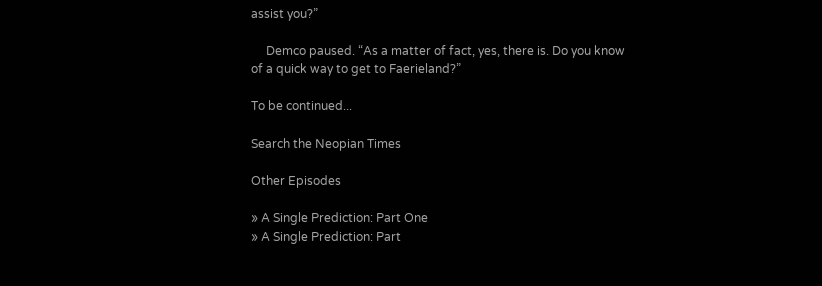assist you?”

     Demco paused. “As a matter of fact, yes, there is. Do you know of a quick way to get to Faerieland?”

To be continued...

Search the Neopian Times

Other Episodes

» A Single Prediction: Part One
» A Single Prediction: Part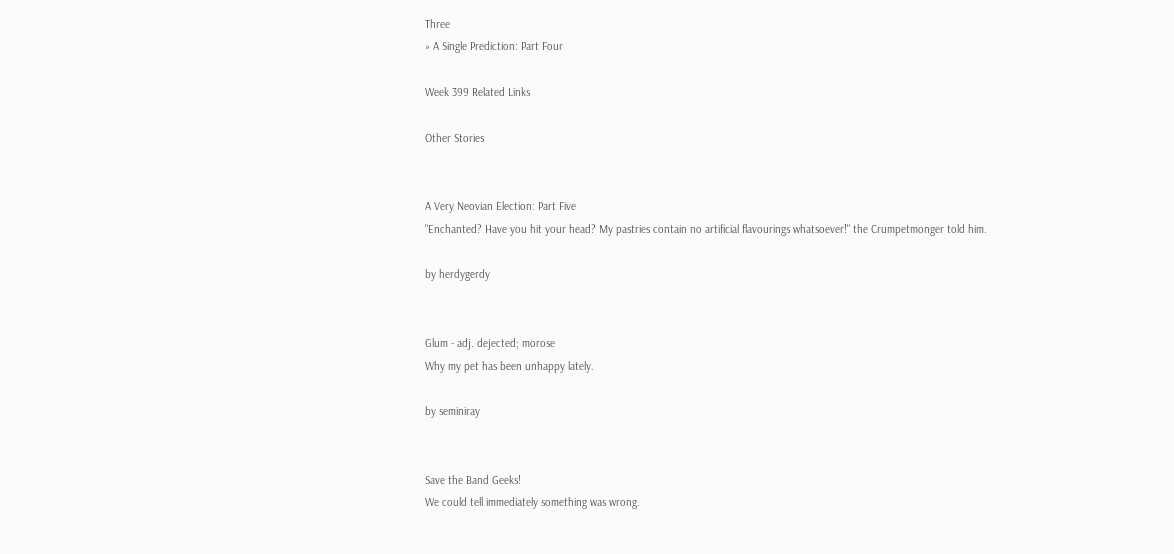Three
» A Single Prediction: Part Four

Week 399 Related Links

Other Stories


A Very Neovian Election: Part Five
"Enchanted? Have you hit your head? My pastries contain no artificial flavourings whatsoever!" the Crumpetmonger told him.

by herdygerdy


Glum - adj. dejected; morose
Why my pet has been unhappy lately.

by seminiray


Save the Band Geeks!
We could tell immediately something was wrong.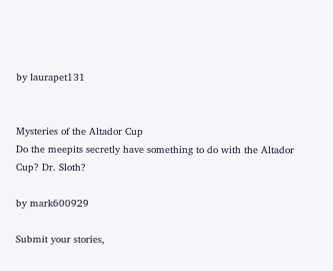by laurapet131


Mysteries of the Altador Cup
Do the meepits secretly have something to do with the Altador Cup? Dr. Sloth?

by mark600929

Submit your stories,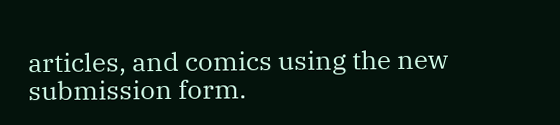articles, and comics using the new submission form.